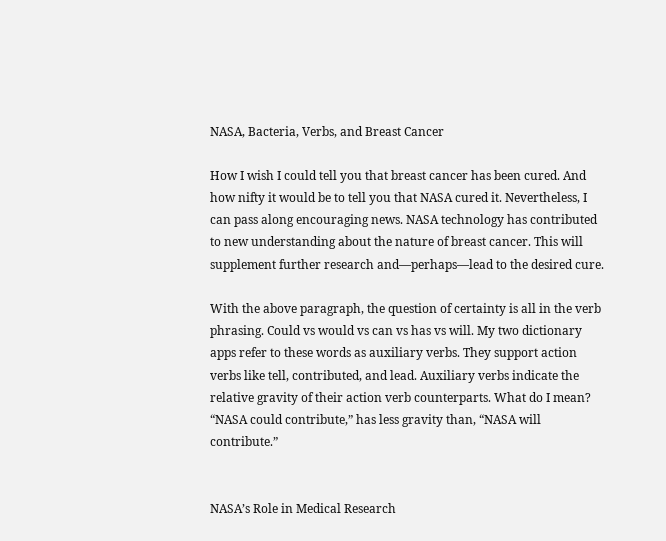NASA, Bacteria, Verbs, and Breast Cancer

How I wish I could tell you that breast cancer has been cured. And how nifty it would be to tell you that NASA cured it. Nevertheless, I can pass along encouraging news. NASA technology has contributed to new understanding about the nature of breast cancer. This will supplement further research and—perhaps—lead to the desired cure.

With the above paragraph, the question of certainty is all in the verb phrasing. Could vs would vs can vs has vs will. My two dictionary apps refer to these words as auxiliary verbs. They support action verbs like tell, contributed, and lead. Auxiliary verbs indicate the relative gravity of their action verb counterparts. What do I mean? “NASA could contribute,” has less gravity than, “NASA will contribute.”


NASA’s Role in Medical Research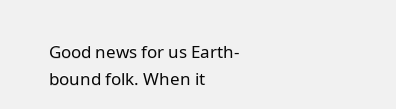Good news for us Earth-bound folk. When it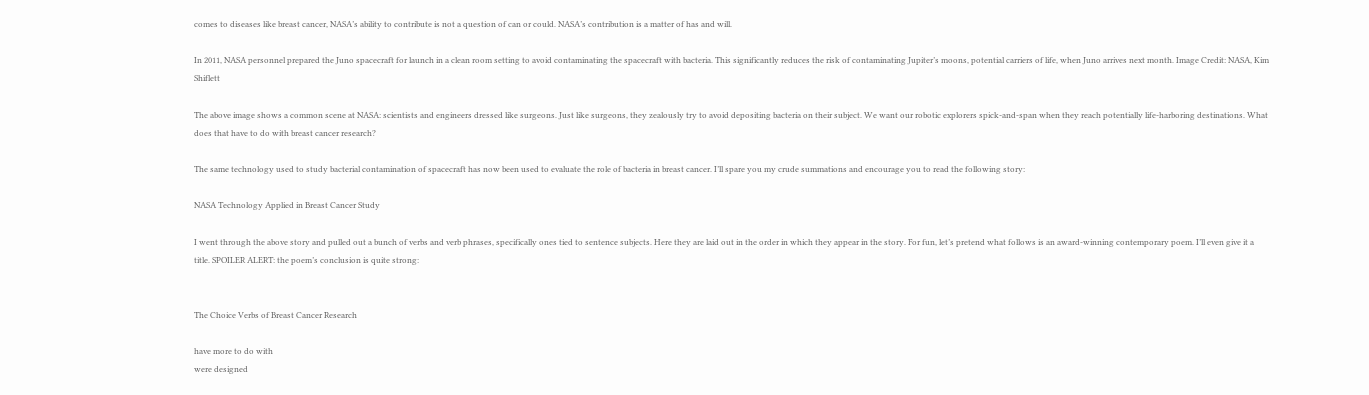comes to diseases like breast cancer, NASA’s ability to contribute is not a question of can or could. NASA’s contribution is a matter of has and will.

In 2011, NASA personnel prepared the Juno spacecraft for launch in a clean room setting to avoid contaminating the spacecraft with bacteria. This significantly reduces the risk of contaminating Jupiter’s moons, potential carriers of life, when Juno arrives next month. Image Credit: NASA, Kim Shiflett

The above image shows a common scene at NASA: scientists and engineers dressed like surgeons. Just like surgeons, they zealously try to avoid depositing bacteria on their subject. We want our robotic explorers spick-and-span when they reach potentially life-harboring destinations. What does that have to do with breast cancer research?

The same technology used to study bacterial contamination of spacecraft has now been used to evaluate the role of bacteria in breast cancer. I’ll spare you my crude summations and encourage you to read the following story:

NASA Technology Applied in Breast Cancer Study

I went through the above story and pulled out a bunch of verbs and verb phrases, specifically ones tied to sentence subjects. Here they are laid out in the order in which they appear in the story. For fun, let’s pretend what follows is an award-winning contemporary poem. I’ll even give it a title. SPOILER ALERT: the poem’s conclusion is quite strong:


The Choice Verbs of Breast Cancer Research

have more to do with
were designed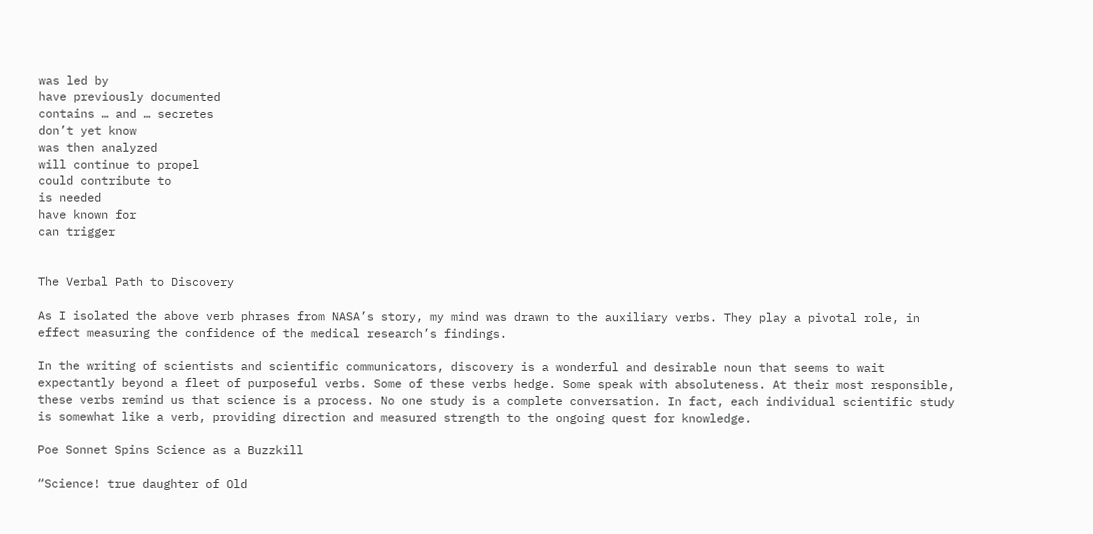was led by
have previously documented
contains … and … secretes
don’t yet know
was then analyzed
will continue to propel
could contribute to
is needed
have known for
can trigger


The Verbal Path to Discovery

As I isolated the above verb phrases from NASA’s story, my mind was drawn to the auxiliary verbs. They play a pivotal role, in effect measuring the confidence of the medical research’s findings.

In the writing of scientists and scientific communicators, discovery is a wonderful and desirable noun that seems to wait expectantly beyond a fleet of purposeful verbs. Some of these verbs hedge. Some speak with absoluteness. At their most responsible, these verbs remind us that science is a process. No one study is a complete conversation. In fact, each individual scientific study is somewhat like a verb, providing direction and measured strength to the ongoing quest for knowledge.

Poe Sonnet Spins Science as a Buzzkill

“Science! true daughter of Old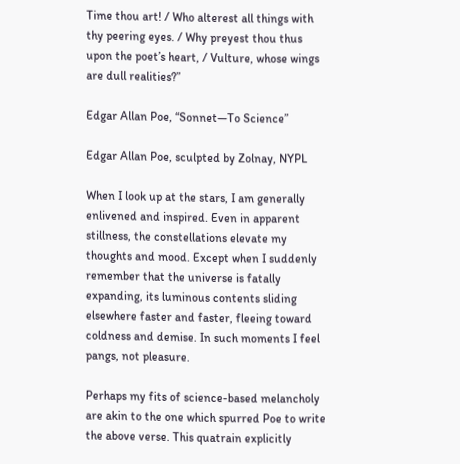Time thou art! / Who alterest all things with thy peering eyes. / Why preyest thou thus upon the poet’s heart, / Vulture, whose wings are dull realities?”

Edgar Allan Poe, “Sonnet—To Science”

Edgar Allan Poe, sculpted by Zolnay, NYPL

When I look up at the stars, I am generally enlivened and inspired. Even in apparent stillness, the constellations elevate my thoughts and mood. Except when I suddenly remember that the universe is fatally expanding, its luminous contents sliding elsewhere faster and faster, fleeing toward coldness and demise. In such moments I feel pangs, not pleasure.

Perhaps my fits of science-based melancholy are akin to the one which spurred Poe to write the above verse. This quatrain explicitly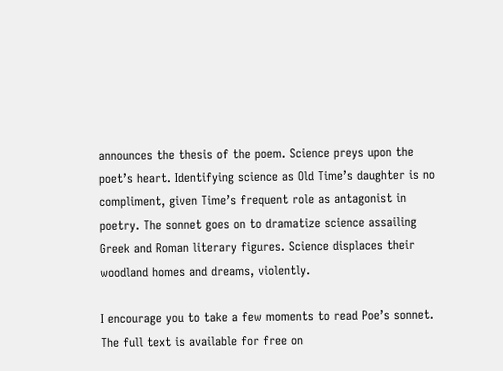announces the thesis of the poem. Science preys upon the poet’s heart. Identifying science as Old Time’s daughter is no compliment, given Time’s frequent role as antagonist in poetry. The sonnet goes on to dramatize science assailing Greek and Roman literary figures. Science displaces their woodland homes and dreams, violently.

I encourage you to take a few moments to read Poe’s sonnet. The full text is available for free on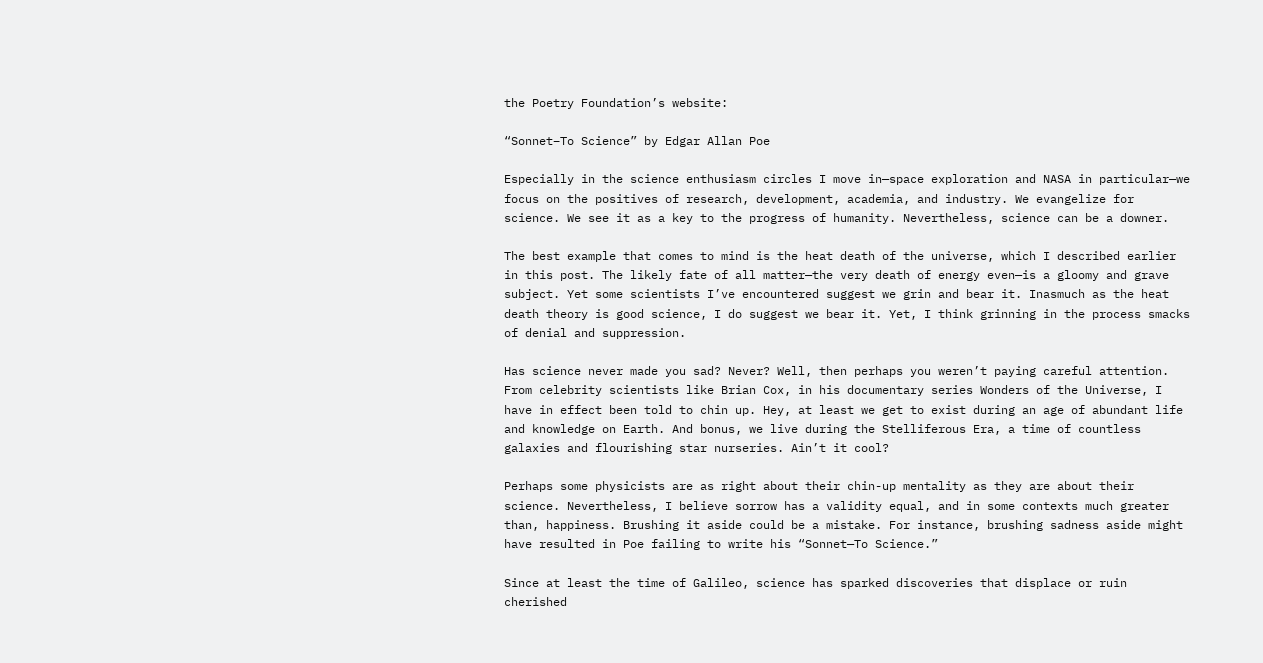the Poetry Foundation’s website:

“Sonnet–To Science” by Edgar Allan Poe

Especially in the science enthusiasm circles I move in—space exploration and NASA in particular—we focus on the positives of research, development, academia, and industry. We evangelize for science. We see it as a key to the progress of humanity. Nevertheless, science can be a downer.

The best example that comes to mind is the heat death of the universe, which I described earlier in this post. The likely fate of all matter—the very death of energy even—is a gloomy and grave subject. Yet some scientists I’ve encountered suggest we grin and bear it. Inasmuch as the heat death theory is good science, I do suggest we bear it. Yet, I think grinning in the process smacks of denial and suppression.

Has science never made you sad? Never? Well, then perhaps you weren’t paying careful attention. From celebrity scientists like Brian Cox, in his documentary series Wonders of the Universe, I have in effect been told to chin up. Hey, at least we get to exist during an age of abundant life and knowledge on Earth. And bonus, we live during the Stelliferous Era, a time of countless galaxies and flourishing star nurseries. Ain’t it cool?

Perhaps some physicists are as right about their chin-up mentality as they are about their science. Nevertheless, I believe sorrow has a validity equal, and in some contexts much greater than, happiness. Brushing it aside could be a mistake. For instance, brushing sadness aside might have resulted in Poe failing to write his “Sonnet—To Science.”

Since at least the time of Galileo, science has sparked discoveries that displace or ruin cherished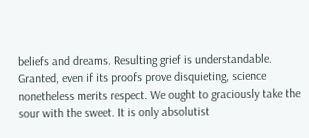beliefs and dreams. Resulting grief is understandable. Granted, even if its proofs prove disquieting, science nonetheless merits respect. We ought to graciously take the sour with the sweet. It is only absolutist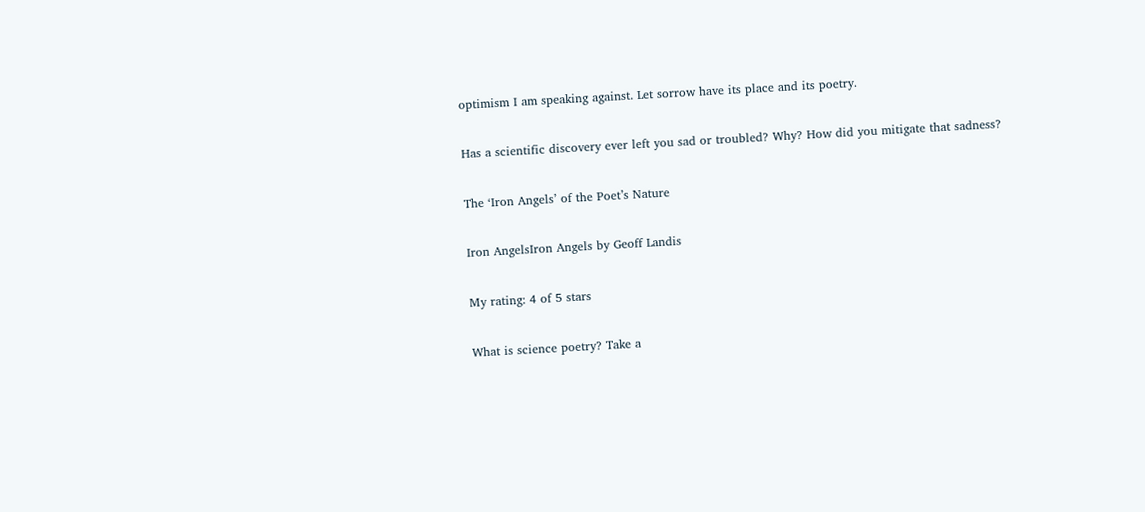optimism I am speaking against. Let sorrow have its place and its poetry.

Has a scientific discovery ever left you sad or troubled? Why? How did you mitigate that sadness?

The ‘Iron Angels’ of the Poet’s Nature

Iron AngelsIron Angels by Geoff Landis

My rating: 4 of 5 stars

What is science poetry? Take a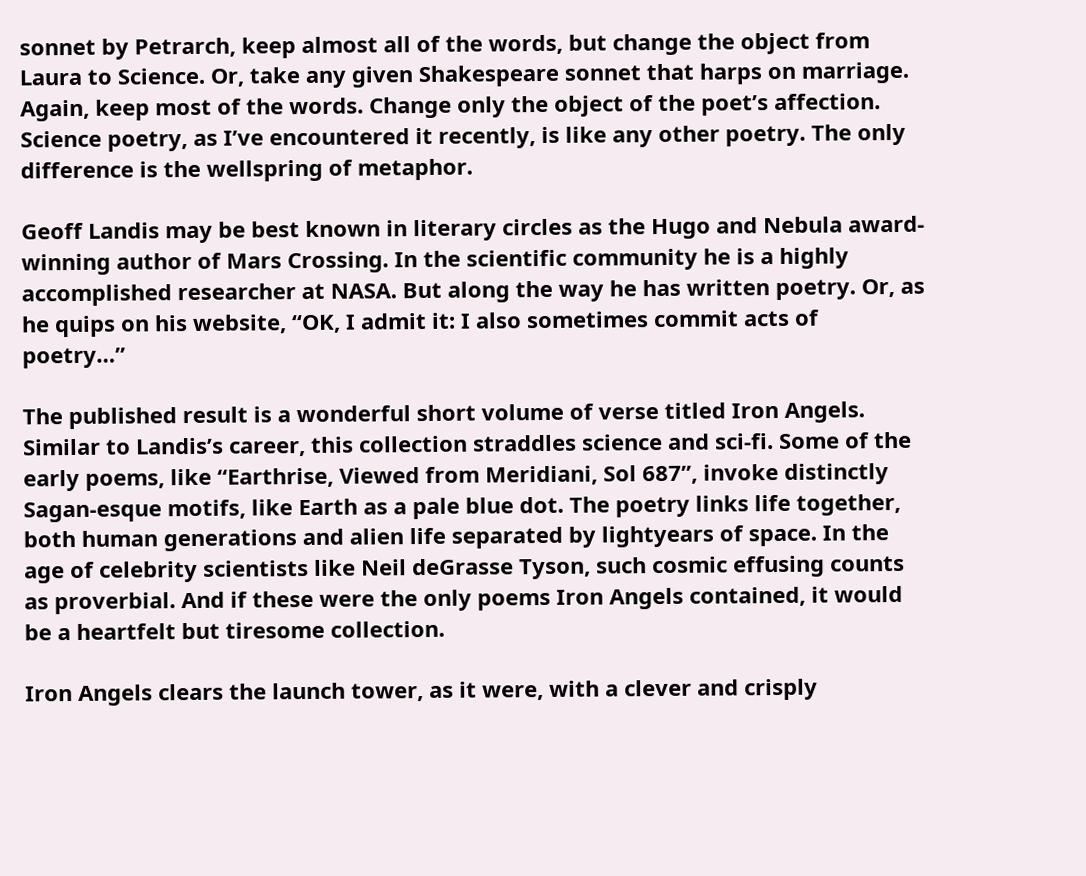sonnet by Petrarch, keep almost all of the words, but change the object from Laura to Science. Or, take any given Shakespeare sonnet that harps on marriage. Again, keep most of the words. Change only the object of the poet’s affection. Science poetry, as I’ve encountered it recently, is like any other poetry. The only difference is the wellspring of metaphor.

Geoff Landis may be best known in literary circles as the Hugo and Nebula award-winning author of Mars Crossing. In the scientific community he is a highly accomplished researcher at NASA. But along the way he has written poetry. Or, as he quips on his website, “OK, I admit it: I also sometimes commit acts of poetry…”

The published result is a wonderful short volume of verse titled Iron Angels. Similar to Landis’s career, this collection straddles science and sci-fi. Some of the early poems, like “Earthrise, Viewed from Meridiani, Sol 687”, invoke distinctly Sagan-esque motifs, like Earth as a pale blue dot. The poetry links life together, both human generations and alien life separated by lightyears of space. In the age of celebrity scientists like Neil deGrasse Tyson, such cosmic effusing counts as proverbial. And if these were the only poems Iron Angels contained, it would be a heartfelt but tiresome collection.

Iron Angels clears the launch tower, as it were, with a clever and crisply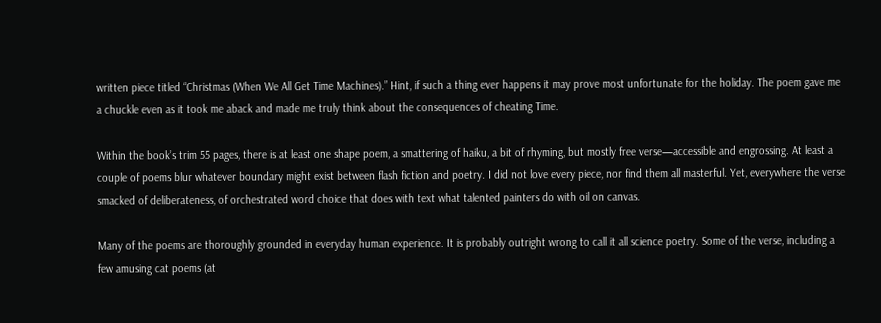written piece titled “Christmas (When We All Get Time Machines).” Hint, if such a thing ever happens it may prove most unfortunate for the holiday. The poem gave me a chuckle even as it took me aback and made me truly think about the consequences of cheating Time.

Within the book’s trim 55 pages, there is at least one shape poem, a smattering of haiku, a bit of rhyming, but mostly free verse—accessible and engrossing. At least a couple of poems blur whatever boundary might exist between flash fiction and poetry. I did not love every piece, nor find them all masterful. Yet, everywhere the verse smacked of deliberateness, of orchestrated word choice that does with text what talented painters do with oil on canvas.

Many of the poems are thoroughly grounded in everyday human experience. It is probably outright wrong to call it all science poetry. Some of the verse, including a few amusing cat poems (at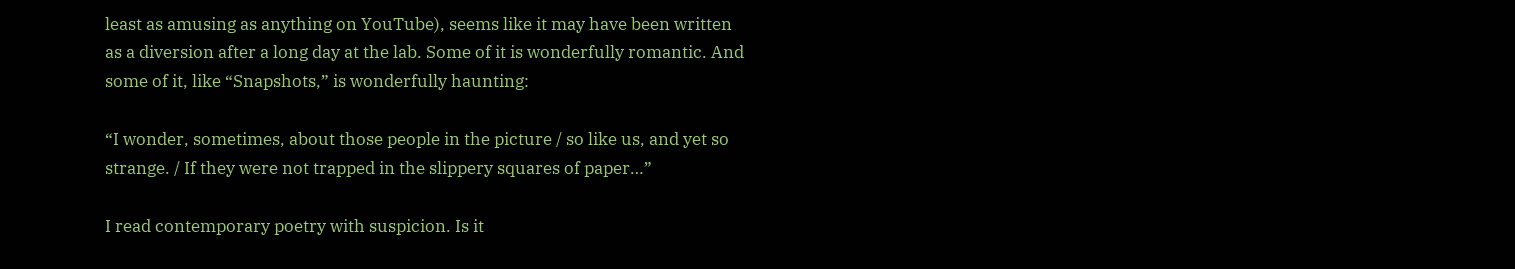least as amusing as anything on YouTube), seems like it may have been written as a diversion after a long day at the lab. Some of it is wonderfully romantic. And some of it, like “Snapshots,” is wonderfully haunting:

“I wonder, sometimes, about those people in the picture / so like us, and yet so strange. / If they were not trapped in the slippery squares of paper…”

I read contemporary poetry with suspicion. Is it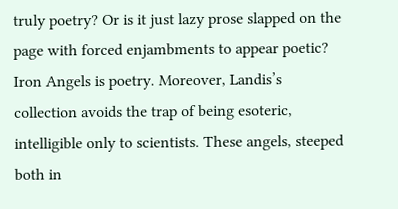truly poetry? Or is it just lazy prose slapped on the page with forced enjambments to appear poetic? Iron Angels is poetry. Moreover, Landis’s collection avoids the trap of being esoteric, intelligible only to scientists. These angels, steeped both in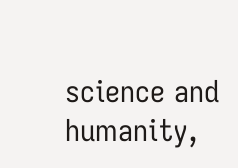science and humanity,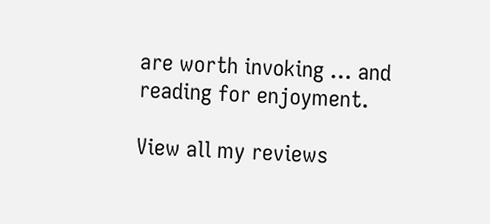are worth invoking … and reading for enjoyment.

View all my reviews